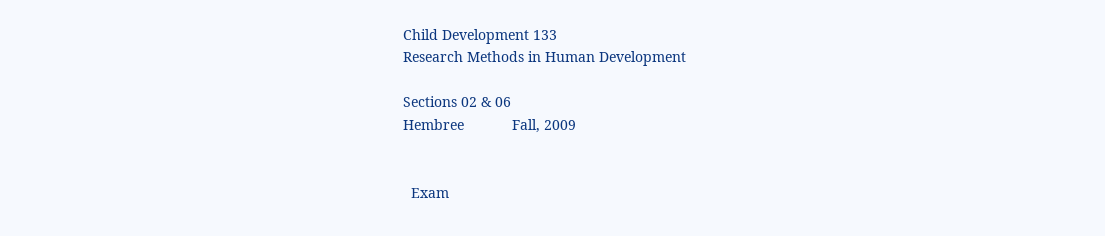Child Development 133
Research Methods in Human Development

Sections 02 & 06
Hembree            Fall, 2009


  Exam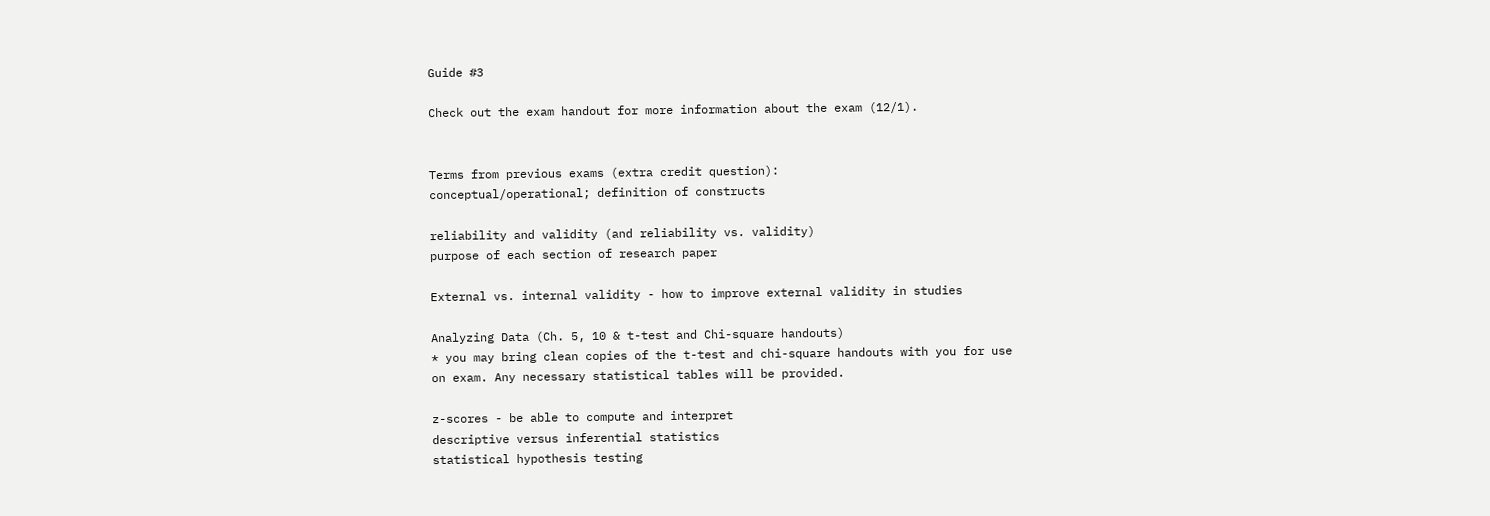Guide #3

Check out the exam handout for more information about the exam (12/1).


Terms from previous exams (extra credit question):
conceptual/operational; definition of constructs

reliability and validity (and reliability vs. validity)
purpose of each section of research paper

External vs. internal validity - how to improve external validity in studies

Analyzing Data (Ch. 5, 10 & t-test and Chi-square handouts)
* you may bring clean copies of the t-test and chi-square handouts with you for use on exam. Any necessary statistical tables will be provided.

z-scores - be able to compute and interpret
descriptive versus inferential statistics
statistical hypothesis testing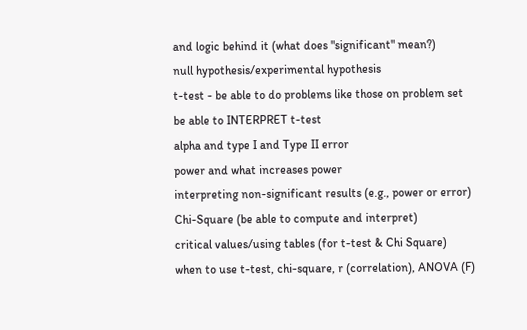and logic behind it (what does "significant" mean?)
null hypothesis/experimental hypothesis
t-test - be able to do problems like those on problem set
be able to INTERPRET t-test
alpha and type I and Type II error
power and what increases power
interpreting non-significant results (e.g., power or error)
Chi-Square (be able to compute and interpret)
critical values/using tables (for t-test & Chi Square)
when to use t-test, chi-square, r (correlation), ANOVA (F)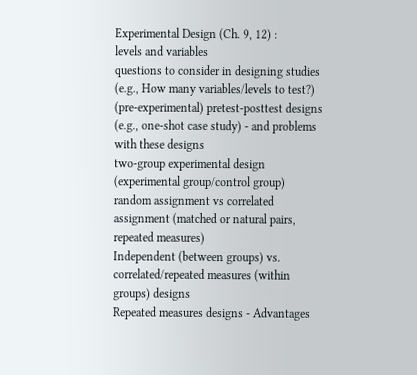Experimental Design (Ch. 9, 12) :
levels and variables
questions to consider in designing studies (e.g., How many variables/levels to test?)
(pre-experimental) pretest-posttest designs (e.g., one-shot case study) - and problems with these designs
two-group experimental design (experimental group/control group)
random assignment vs correlated assignment (matched or natural pairs, repeated measures)
Independent (between groups) vs. correlated/repeated measures (within groups) designs
Repeated measures designs - Advantages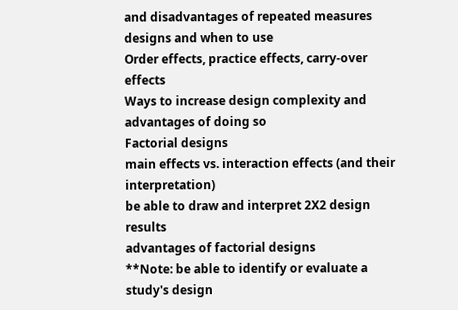and disadvantages of repeated measures designs and when to use
Order effects, practice effects, carry-over effects
Ways to increase design complexity and advantages of doing so
Factorial designs
main effects vs. interaction effects (and their interpretation)
be able to draw and interpret 2X2 design results
advantages of factorial designs
**Note: be able to identify or evaluate a study's design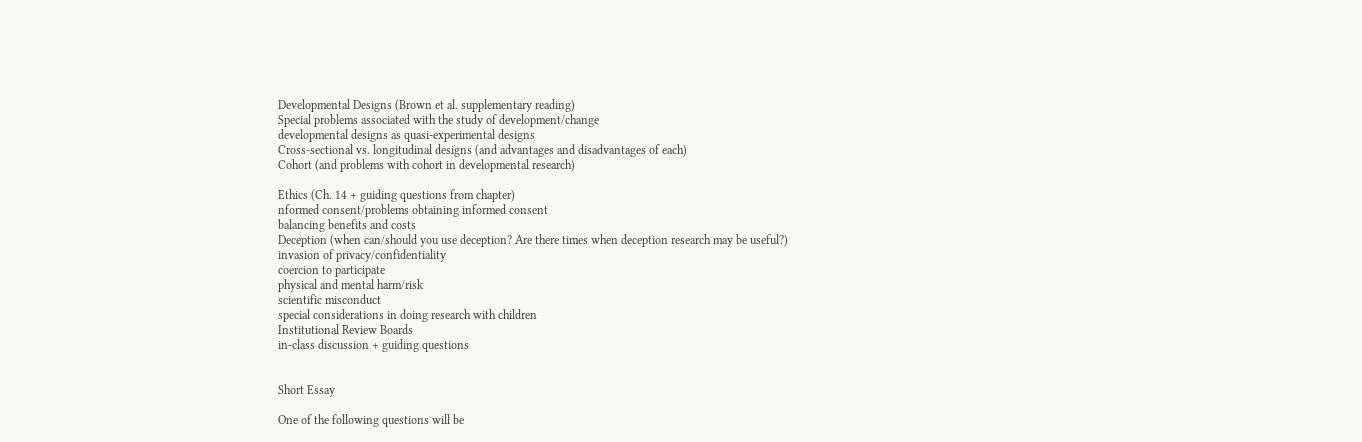Developmental Designs (Brown et al. supplementary reading)
Special problems associated with the study of development/change
developmental designs as quasi-experimental designs
Cross-sectional vs. longitudinal designs (and advantages and disadvantages of each)
Cohort (and problems with cohort in developmental research)

Ethics (Ch. 14 + guiding questions from chapter)
nformed consent/problems obtaining informed consent
balancing benefits and costs
Deception (when can/should you use deception? Are there times when deception research may be useful?)
invasion of privacy/confidentiality
coercion to participate
physical and mental harm/risk
scientific misconduct
special considerations in doing research with children
Institutional Review Boards
in-class discussion + guiding questions


Short Essay

One of the following questions will be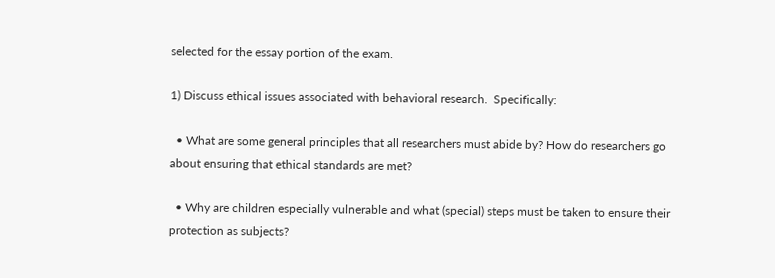selected for the essay portion of the exam.

1) Discuss ethical issues associated with behavioral research.  Specifically:

  • What are some general principles that all researchers must abide by? How do researchers go about ensuring that ethical standards are met?

  • Why are children especially vulnerable and what (special) steps must be taken to ensure their protection as subjects?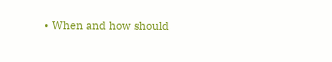• When and how should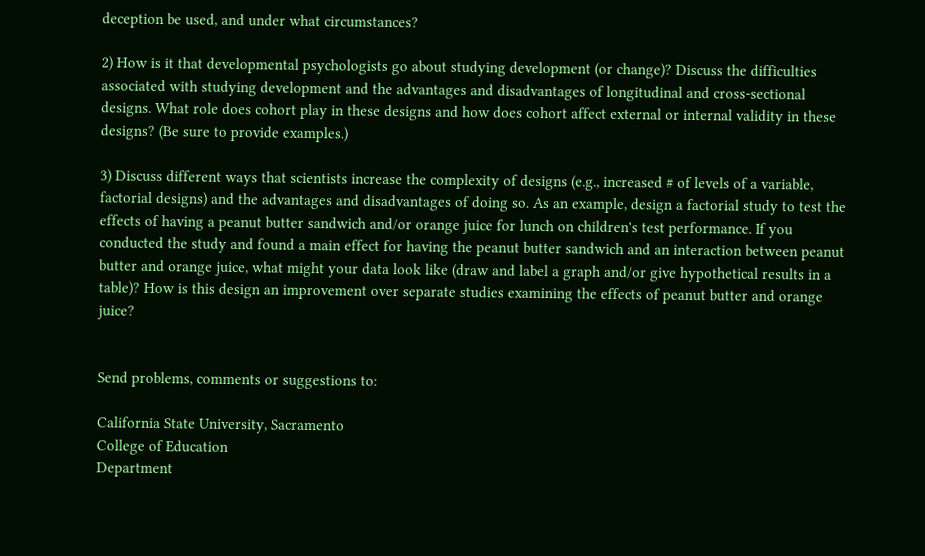deception be used, and under what circumstances?

2) How is it that developmental psychologists go about studying development (or change)? Discuss the difficulties associated with studying development and the advantages and disadvantages of longitudinal and cross-sectional designs. What role does cohort play in these designs and how does cohort affect external or internal validity in these designs? (Be sure to provide examples.)

3) Discuss different ways that scientists increase the complexity of designs (e.g., increased # of levels of a variable, factorial designs) and the advantages and disadvantages of doing so. As an example, design a factorial study to test the effects of having a peanut butter sandwich and/or orange juice for lunch on children's test performance. If you conducted the study and found a main effect for having the peanut butter sandwich and an interaction between peanut butter and orange juice, what might your data look like (draw and label a graph and/or give hypothetical results in a table)? How is this design an improvement over separate studies examining the effects of peanut butter and orange juice?


Send problems, comments or suggestions to:

California State University, Sacramento
College of Education
Department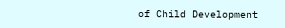of Child Development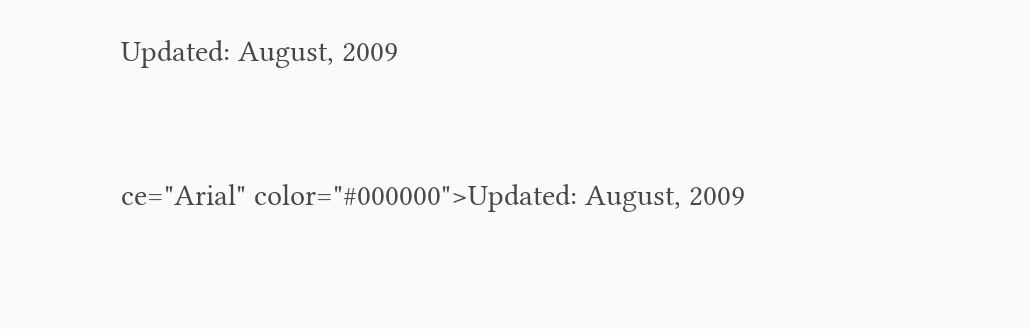Updated: August, 2009


ce="Arial" color="#000000">Updated: August, 2009